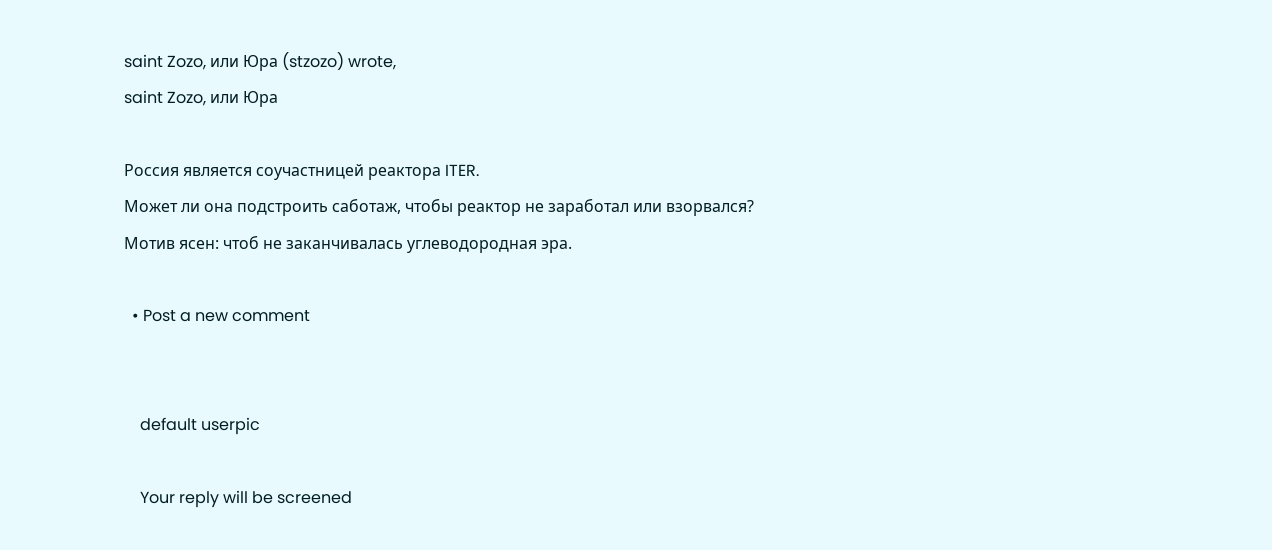saint Zozo, или Юра (stzozo) wrote,
saint Zozo, или Юра

Россия является соучастницей реактора ITER.
Может ли она подстроить саботаж, чтобы реактор не заработал или взорвался?
Мотив ясен: чтоб не заканчивалась углеводородная эра.

  • Post a new comment


    default userpic

    Your reply will be screened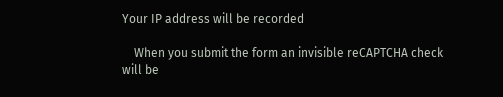Your IP address will be recorded

    When you submit the form an invisible reCAPTCHA check will be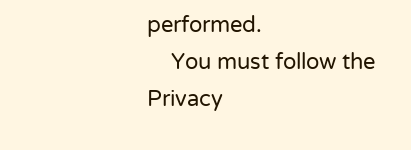performed.
    You must follow the Privacy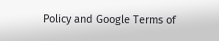Policy and Google Terms of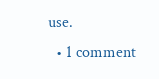use.
  • 1 comment